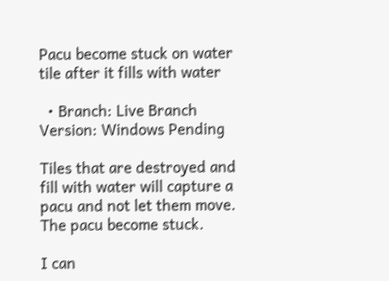Pacu become stuck on water tile after it fills with water

  • Branch: Live Branch Version: Windows Pending

Tiles that are destroyed and fill with water will capture a pacu and not let them move. The pacu become stuck.

I can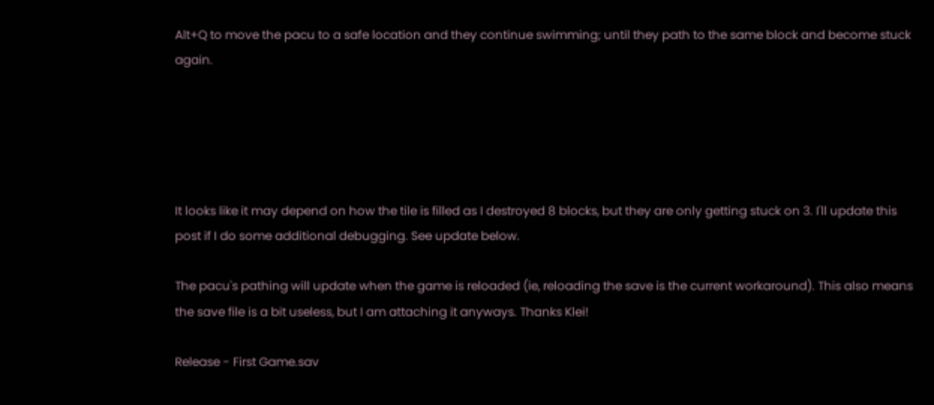Alt+Q to move the pacu to a safe location and they continue swimming; until they path to the same block and become stuck again.





It looks like it may depend on how the tile is filled as I destroyed 8 blocks, but they are only getting stuck on 3. I'll update this post if I do some additional debugging. See update below.

The pacu's pathing will update when the game is reloaded (ie, reloading the save is the current workaround). This also means the save file is a bit useless, but I am attaching it anyways. Thanks Klei!

Release - First Game.sav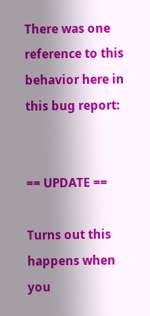There was one reference to this behavior here in this bug report:


== UPDATE ==

Turns out this happens when you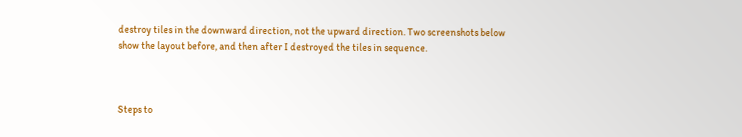destroy tiles in the downward direction, not the upward direction. Two screenshots below show the layout before, and then after I destroyed the tiles in sequence.



Steps to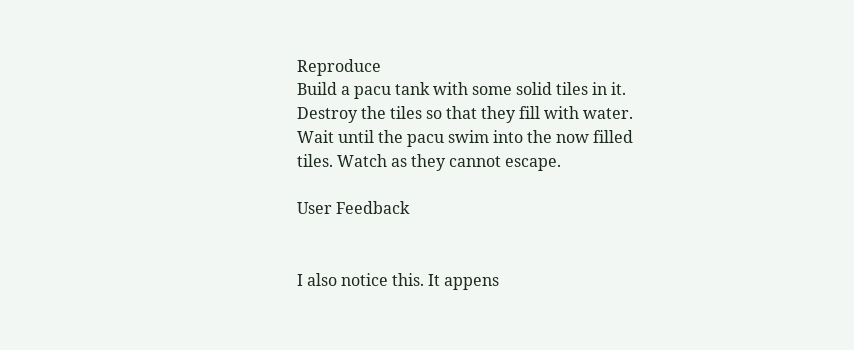Reproduce
Build a pacu tank with some solid tiles in it. Destroy the tiles so that they fill with water. Wait until the pacu swim into the now filled tiles. Watch as they cannot escape.

User Feedback


I also notice this. It appens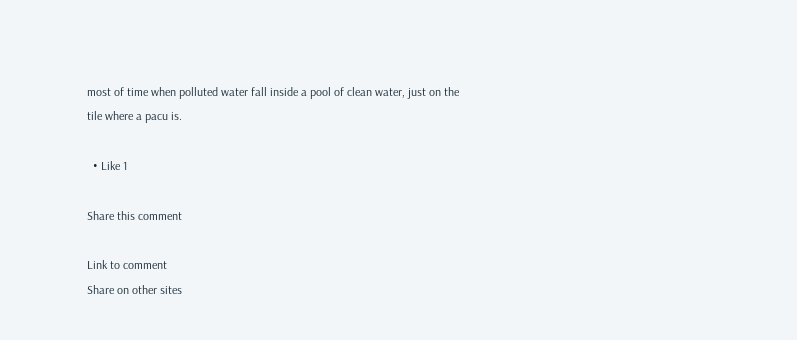most of time when polluted water fall inside a pool of clean water, just on the tile where a pacu is.

  • Like 1

Share this comment

Link to comment
Share on other sites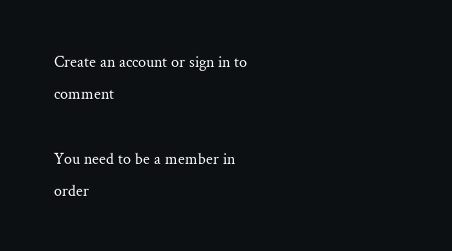Create an account or sign in to comment

You need to be a member in order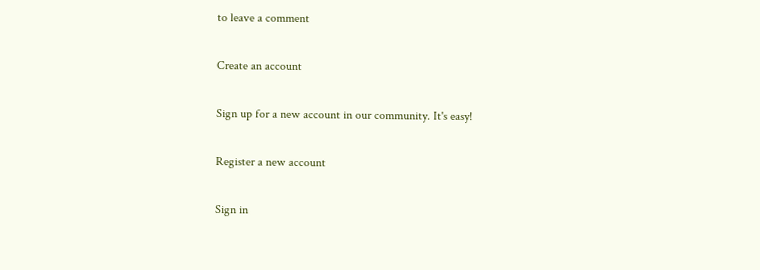to leave a comment

Create an account

Sign up for a new account in our community. It's easy!

Register a new account

Sign in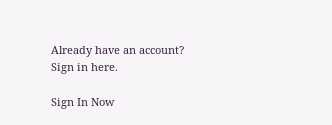Already have an account? Sign in here.

Sign In Now